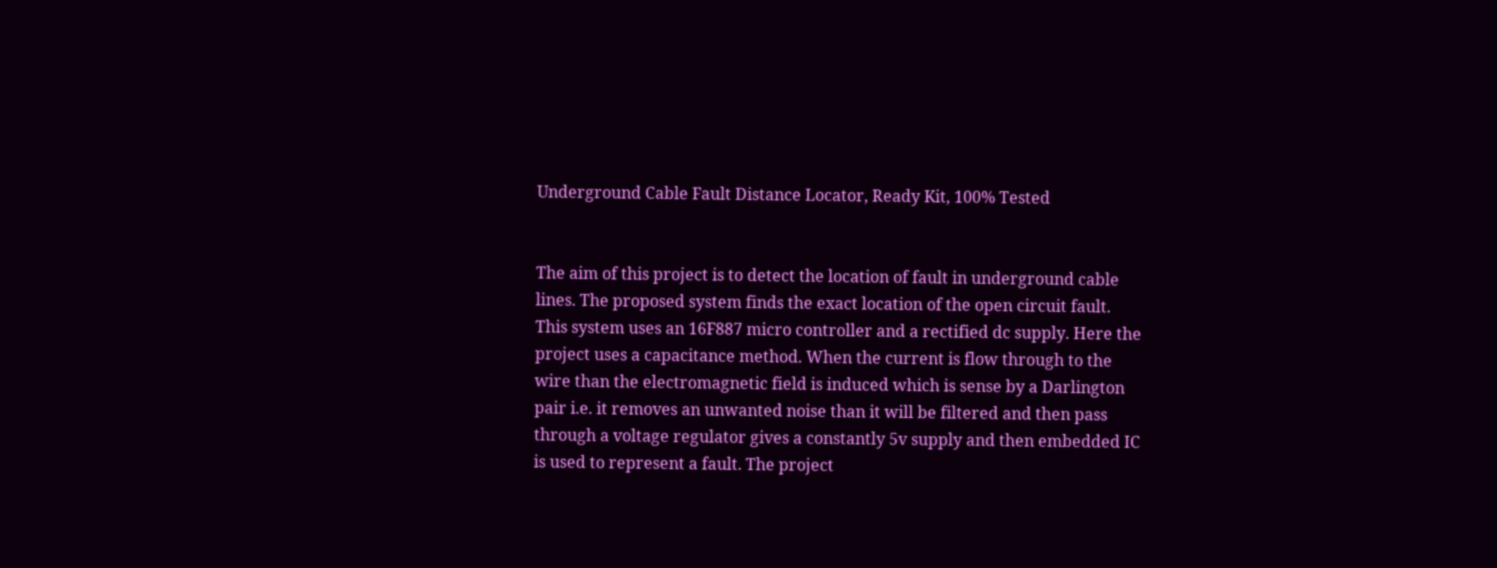Underground Cable Fault Distance Locator, Ready Kit, 100% Tested


The aim of this project is to detect the location of fault in underground cable lines. The proposed system finds the exact location of the open circuit fault. This system uses an 16F887 micro controller and a rectified dc supply. Here the project uses a capacitance method. When the current is flow through to the wire than the electromagnetic field is induced which is sense by a Darlington pair i.e. it removes an unwanted noise than it will be filtered and then pass through a voltage regulator gives a constantly 5v supply and then embedded IC is used to represent a fault. The project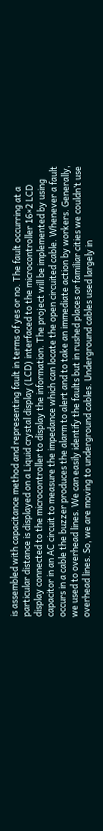is assembled with capacitance method and representing fault in terms of yes or no. The fault occurring at a particular distance is displayed on a Liquid crystal display (LCD) interfaced to the microcontroller 16×2 LCD display connected to the microcontroller to display the information. The project will be implemented by using capacitor in an AC circuit to measure the impedance which can locate the open circuited cable. Whenever a fault occurs in a cable the buzzer produces the alarm to alert and to take an immediate action by workers. Generally, we used to overhead lines. We can easily identify the faults but in rushed places or familiar cities we couldn’t use overhead lines. So, we are moving to underground cables. Underground cables used largely in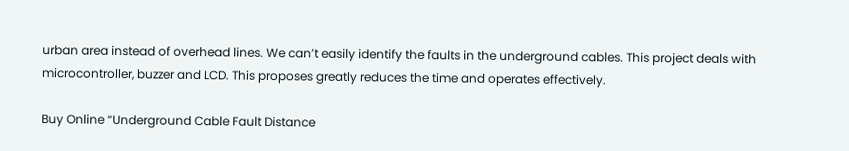urban area instead of overhead lines. We can’t easily identify the faults in the underground cables. This project deals with microcontroller, buzzer and LCD. This proposes greatly reduces the time and operates effectively.

Buy Online “Underground Cable Fault Distance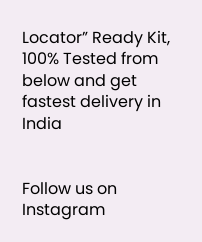Locator” Ready Kit, 100% Tested from below and get fastest delivery in India


Follow us on Instagram